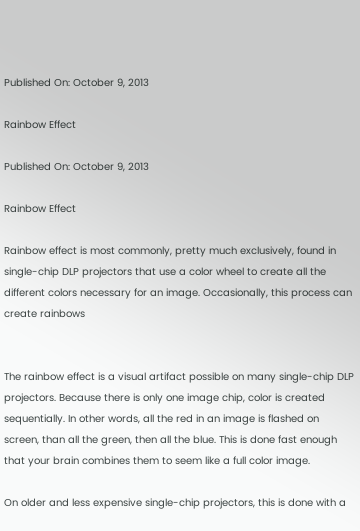Published On: October 9, 2013

Rainbow Effect

Published On: October 9, 2013

Rainbow Effect

Rainbow effect is most commonly, pretty much exclusively, found in single-chip DLP projectors that use a color wheel to create all the different colors necessary for an image. Occasionally, this process can create rainbows


The rainbow effect is a visual artifact possible on many single-chip DLP projectors. Because there is only one image chip, color is created sequentially. In other words, all the red in an image is flashed on screen, than all the green, then all the blue. This is done fast enough that your brain combines them to seem like a full color image.

On older and less expensive single-chip projectors, this is done with a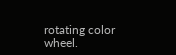rotating color wheel.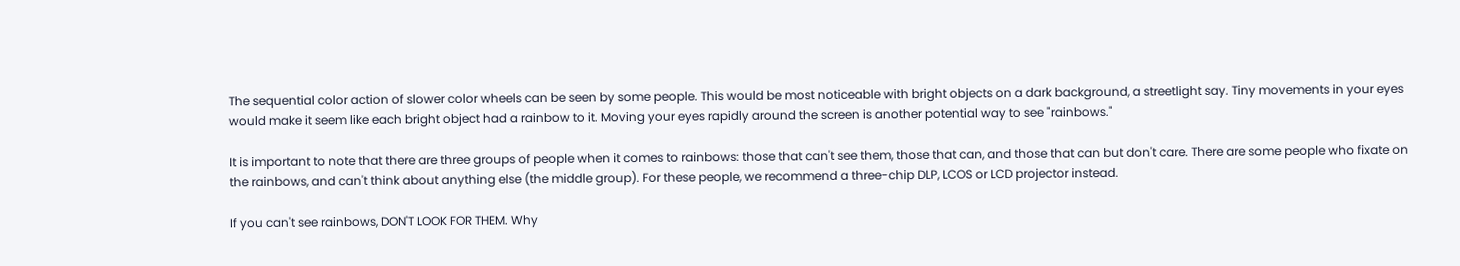The sequential color action of slower color wheels can be seen by some people. This would be most noticeable with bright objects on a dark background, a streetlight say. Tiny movements in your eyes would make it seem like each bright object had a rainbow to it. Moving your eyes rapidly around the screen is another potential way to see "rainbows."

It is important to note that there are three groups of people when it comes to rainbows: those that can't see them, those that can, and those that can but don't care. There are some people who fixate on the rainbows, and can't think about anything else (the middle group). For these people, we recommend a three-chip DLP, LCOS or LCD projector instead.

If you can't see rainbows, DON'T LOOK FOR THEM. Why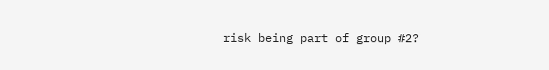risk being part of group #2?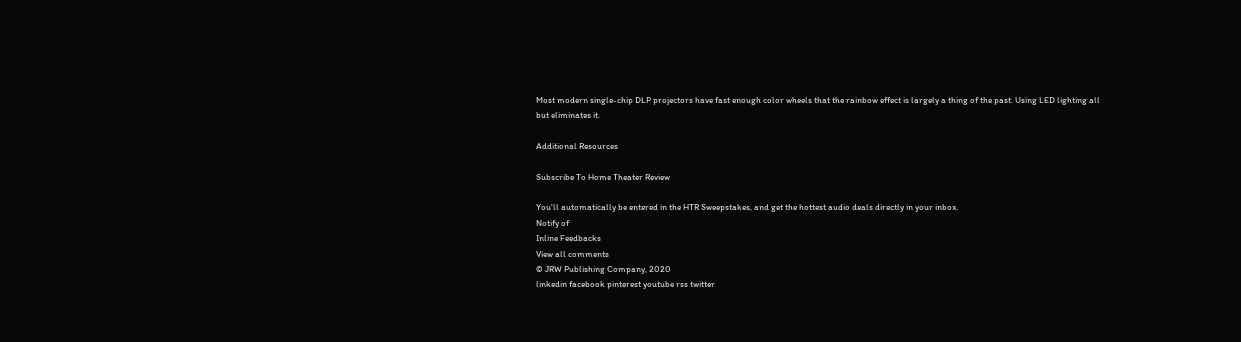Most modern single-chip DLP projectors have fast enough color wheels that the rainbow effect is largely a thing of the past. Using LED lighting all but eliminates it.

Additional Resources

Subscribe To Home Theater Review

You'll automatically be entered in the HTR Sweepstakes, and get the hottest audio deals directly in your inbox.
Notify of
Inline Feedbacks
View all comments
© JRW Publishing Company, 2020
linkedin facebook pinterest youtube rss twitter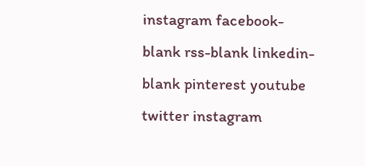instagram facebook-blank rss-blank linkedin-blank pinterest youtube twitter instagram